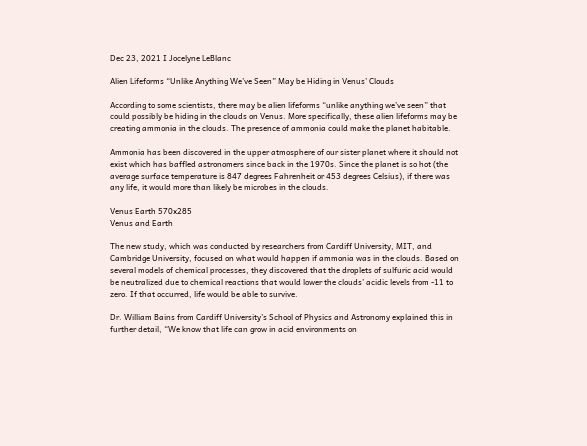Dec 23, 2021 I Jocelyne LeBlanc

Alien Lifeforms “Unlike Anything We’ve Seen” May be Hiding in Venus’ Clouds

According to some scientists, there may be alien lifeforms “unlike anything we’ve seen” that could possibly be hiding in the clouds on Venus. More specifically, these alien lifeforms may be creating ammonia in the clouds. The presence of ammonia could make the planet habitable.

Ammonia has been discovered in the upper atmosphere of our sister planet where it should not exist which has baffled astronomers since back in the 1970s. Since the planet is so hot (the average surface temperature is 847 degrees Fahrenheit or 453 degrees Celsius), if there was any life, it would more than likely be microbes in the clouds.

Venus Earth 570x285
Venus and Earth

The new study, which was conducted by researchers from Cardiff University, MIT, and Cambridge University, focused on what would happen if ammonia was in the clouds. Based on several models of chemical processes, they discovered that the droplets of sulfuric acid would be neutralized due to chemical reactions that would lower the clouds’ acidic levels from -11 to zero. If that occurred, life would be able to survive.

Dr. William Bains from Cardiff University’s School of Physics and Astronomy explained this in further detail, “We know that life can grow in acid environments on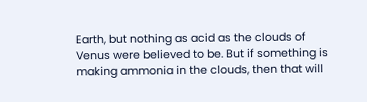Earth, but nothing as acid as the clouds of Venus were believed to be. But if something is making ammonia in the clouds, then that will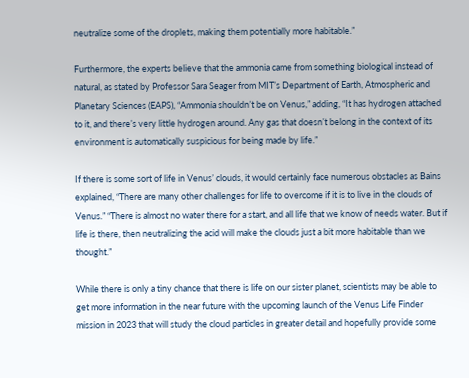neutralize some of the droplets, making them potentially more habitable.”

Furthermore, the experts believe that the ammonia came from something biological instead of natural, as stated by Professor Sara Seager from MIT’s Department of Earth, Atmospheric and Planetary Sciences (EAPS), “Ammonia shouldn’t be on Venus,” adding, “It has hydrogen attached to it, and there’s very little hydrogen around. Any gas that doesn’t belong in the context of its environment is automatically suspicious for being made by life.”

If there is some sort of life in Venus’ clouds, it would certainly face numerous obstacles as Bains explained, “There are many other challenges for life to overcome if it is to live in the clouds of Venus.” “There is almost no water there for a start, and all life that we know of needs water. But if life is there, then neutralizing the acid will make the clouds just a bit more habitable than we thought.”

While there is only a tiny chance that there is life on our sister planet, scientists may be able to get more information in the near future with the upcoming launch of the Venus Life Finder mission in 2023 that will study the cloud particles in greater detail and hopefully provide some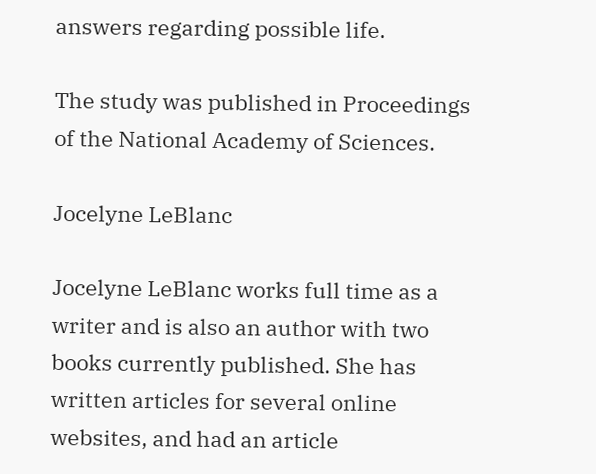answers regarding possible life.

The study was published in Proceedings of the National Academy of Sciences.

Jocelyne LeBlanc

Jocelyne LeBlanc works full time as a writer and is also an author with two books currently published. She has written articles for several online websites, and had an article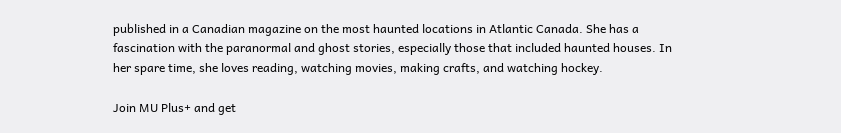published in a Canadian magazine on the most haunted locations in Atlantic Canada. She has a fascination with the paranormal and ghost stories, especially those that included haunted houses. In her spare time, she loves reading, watching movies, making crafts, and watching hockey.

Join MU Plus+ and get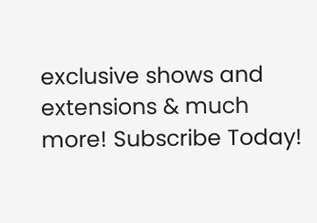exclusive shows and extensions & much more! Subscribe Today!